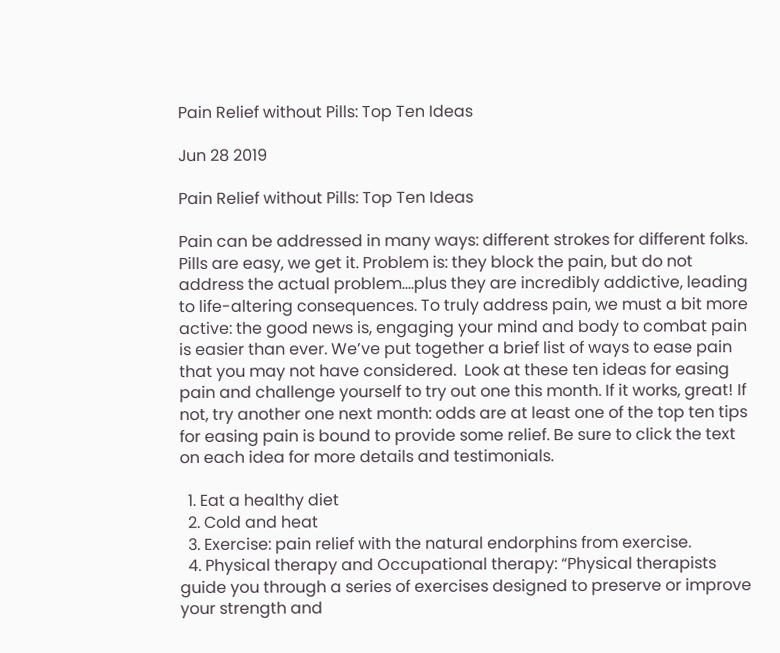Pain Relief without Pills: Top Ten Ideas

Jun 28 2019

Pain Relief without Pills: Top Ten Ideas

Pain can be addressed in many ways: different strokes for different folks. Pills are easy, we get it. Problem is: they block the pain, but do not address the actual problem….plus they are incredibly addictive, leading to life-altering consequences. To truly address pain, we must a bit more active: the good news is, engaging your mind and body to combat pain is easier than ever. We’ve put together a brief list of ways to ease pain that you may not have considered.  Look at these ten ideas for easing pain and challenge yourself to try out one this month. If it works, great! If not, try another one next month: odds are at least one of the top ten tips for easing pain is bound to provide some relief. Be sure to click the text on each idea for more details and testimonials.

  1. Eat a healthy diet
  2. Cold and heat
  3. Exercise: pain relief with the natural endorphins from exercise.
  4. Physical therapy and Occupational therapy: “Physical therapists guide you through a series of exercises designed to preserve or improve your strength and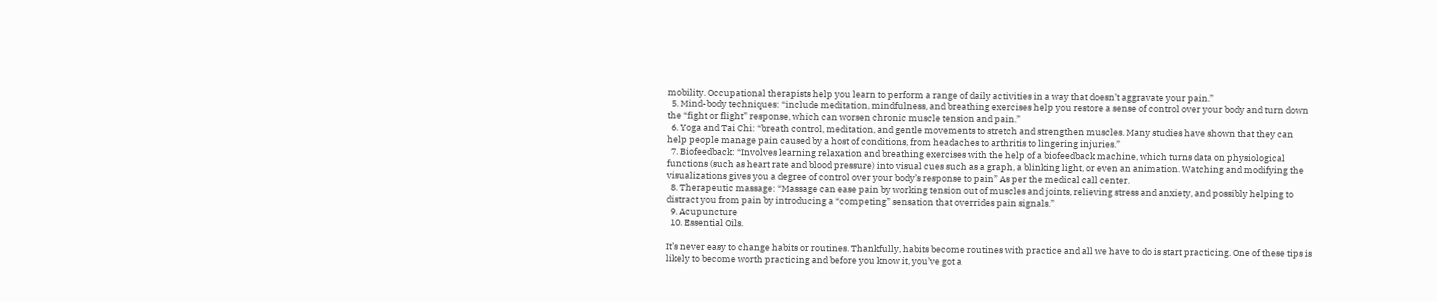mobility. Occupational therapists help you learn to perform a range of daily activities in a way that doesn’t aggravate your pain.”
  5. Mind-body techniques: “include meditation, mindfulness, and breathing exercises help you restore a sense of control over your body and turn down the “fight or flight” response, which can worsen chronic muscle tension and pain.”
  6. Yoga and Tai Chi: “breath control, meditation, and gentle movements to stretch and strengthen muscles. Many studies have shown that they can help people manage pain caused by a host of conditions, from headaches to arthritis to lingering injuries.”
  7. Biofeedback: “Involves learning relaxation and breathing exercises with the help of a biofeedback machine, which turns data on physiological functions (such as heart rate and blood pressure) into visual cues such as a graph, a blinking light, or even an animation. Watching and modifying the visualizations gives you a degree of control over your body’s response to pain” As per the medical call center.
  8. Therapeutic massage: “Massage can ease pain by working tension out of muscles and joints, relieving stress and anxiety, and possibly helping to distract you from pain by introducing a “competing” sensation that overrides pain signals.”
  9. Acupuncture
  10. Essential Oils.

It’s never easy to change habits or routines. Thankfully, habits become routines with practice and all we have to do is start practicing. One of these tips is likely to become worth practicing and before you know it, you’ve got a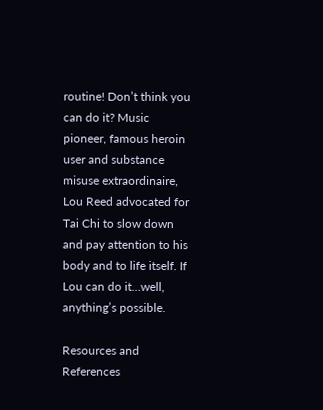routine! Don’t think you can do it? Music pioneer, famous heroin user and substance misuse extraordinaire, Lou Reed advocated for Tai Chi to slow down and pay attention to his body and to life itself. If Lou can do it…well, anything’s possible.

Resources and References